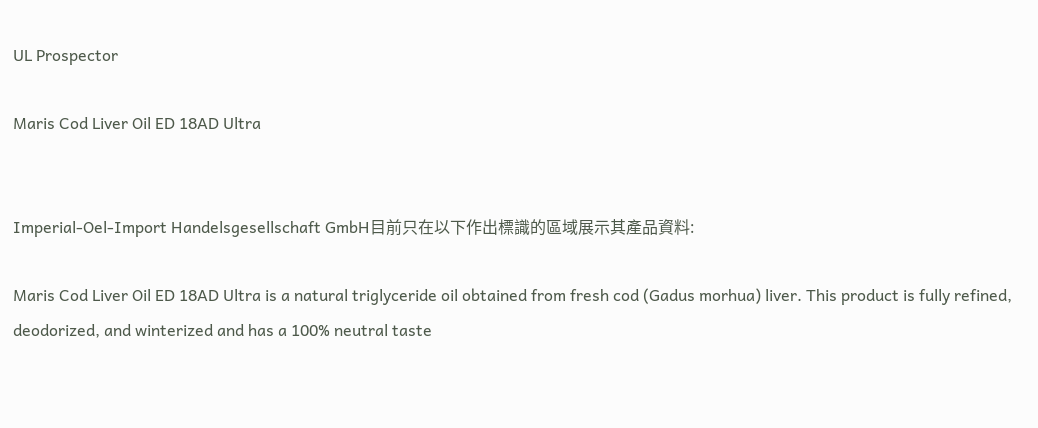UL Prospector

Maris Cod Liver Oil ED 18AD Ultra


Imperial-Oel-Import Handelsgesellschaft GmbH目前只在以下作出標識的區域展示其產品資料:

Maris Cod Liver Oil ED 18AD Ultra is a natural triglyceride oil obtained from fresh cod (Gadus morhua) liver. This product is fully refined, deodorized, and winterized and has a 100% neutral taste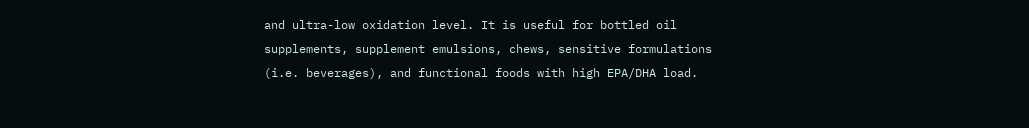and ultra-low oxidation level. It is useful for bottled oil supplements, supplement emulsions, chews, sensitive formulations (i.e. beverages), and functional foods with high EPA/DHA load.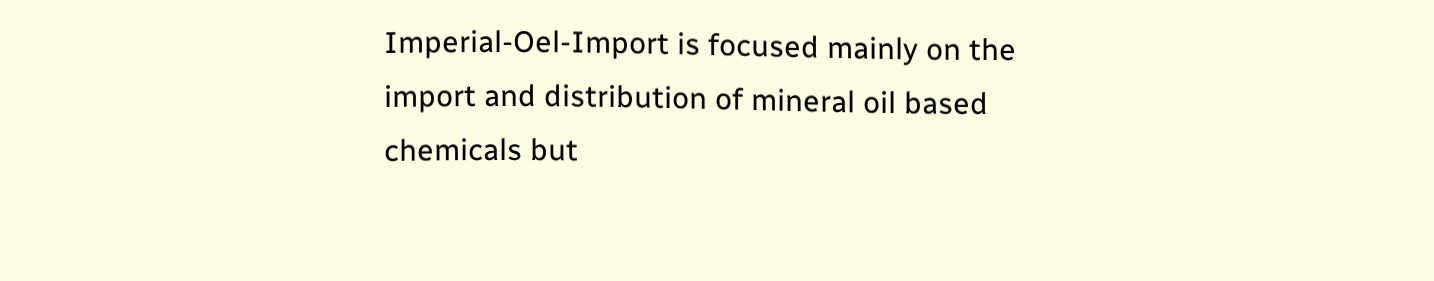Imperial-Oel-Import is focused mainly on the import and distribution of mineral oil based chemicals but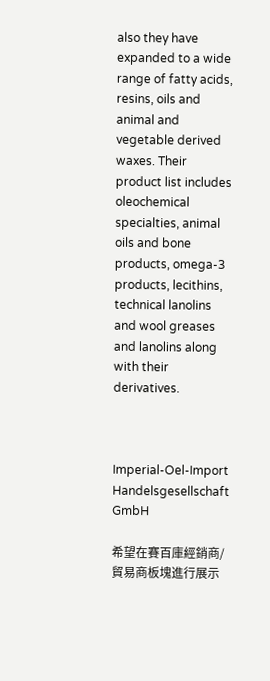also they have expanded to a wide range of fatty acids, resins, oils and animal and vegetable derived waxes. Their product list includes oleochemical specialties, animal oils and bone products, omega-3 products, lecithins, technical lanolins and wool greases and lanolins along with their derivatives.



Imperial-Oel-Import Handelsgesellschaft GmbH

希望在賽百庫經銷商/貿易商板塊進行展示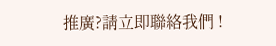推廣?請立即聯絡我們 !